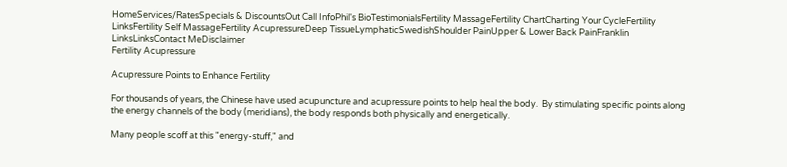HomeServices/RatesSpecials & DiscountsOut Call InfoPhil's BioTestimonialsFertility MassageFertility ChartCharting Your CycleFertility LinksFertility Self MassageFertility AcupressureDeep TissueLymphaticSwedishShoulder PainUpper & Lower Back PainFranklin LinksLinksContact MeDisclaimer
Fertility Acupressure

Acupressure Points to Enhance Fertility

For thousands of years, the Chinese have used acupuncture and acupressure points to help heal the body.  By stimulating specific points along the energy channels of the body (meridians), the body responds both physically and energetically.

Many people scoff at this "energy-stuff," and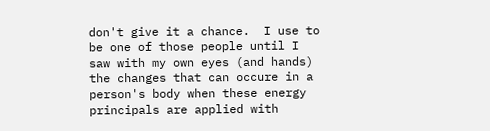don't give it a chance.  I use to be one of those people until I saw with my own eyes (and hands) the changes that can occure in a person's body when these energy principals are applied with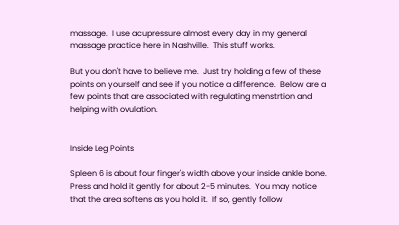massage.  I use acupressure almost every day in my general massage practice here in Nashville.  This stuff works.

But you don't have to believe me.  Just try holding a few of these points on yourself and see if you notice a difference.  Below are a few points that are associated with regulating menstrtion and helping with ovulation.


Inside Leg Points

Spleen 6 is about four finger's width above your inside ankle bone.  Press and hold it gently for about 2-5 minutes.  You may notice that the area softens as you hold it.  If so, gently follow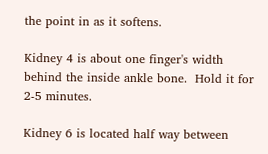the point in as it softens.

Kidney 4 is about one finger's width behind the inside ankle bone.  Hold it for 2-5 minutes.

Kidney 6 is located half way between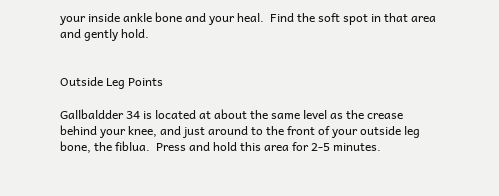your inside ankle bone and your heal.  Find the soft spot in that area and gently hold.


Outside Leg Points

Gallbaldder 34 is located at about the same level as the crease behind your knee, and just around to the front of your outside leg bone, the fiblua.  Press and hold this area for 2-5 minutes.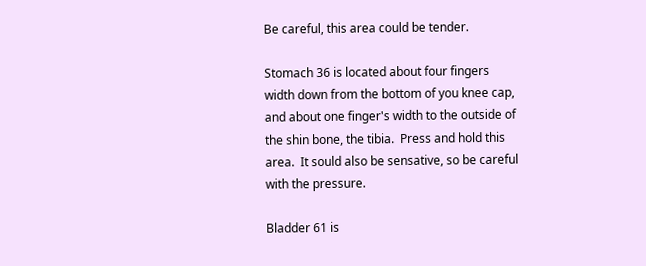Be careful, this area could be tender.

Stomach 36 is located about four fingers width down from the bottom of you knee cap, and about one finger's width to the outside of the shin bone, the tibia.  Press and hold this area.  It sould also be sensative, so be careful with the pressure.

Bladder 61 is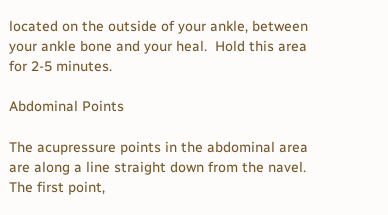located on the outside of your ankle, between your ankle bone and your heal.  Hold this area for 2-5 minutes.

Abdominal Points

The acupressure points in the abdominal area are along a line straight down from the navel.  The first point,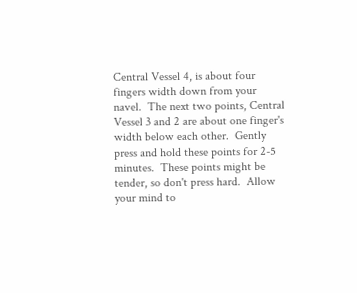Central Vessel 4, is about four fingers width down from your navel.  The next two points, Central Vessel 3 and 2 are about one finger's width below each other.  Gently press and hold these points for 2-5 minutes.  These points might be tender, so don't press hard.  Allow your mind to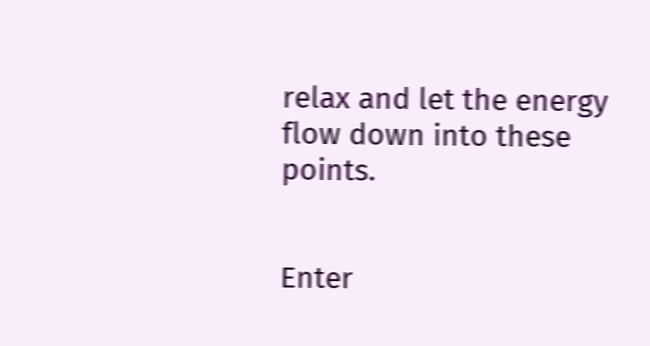relax and let the energy flow down into these points.


Enter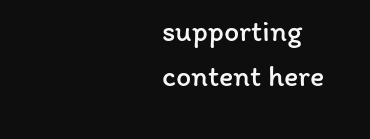supporting content here